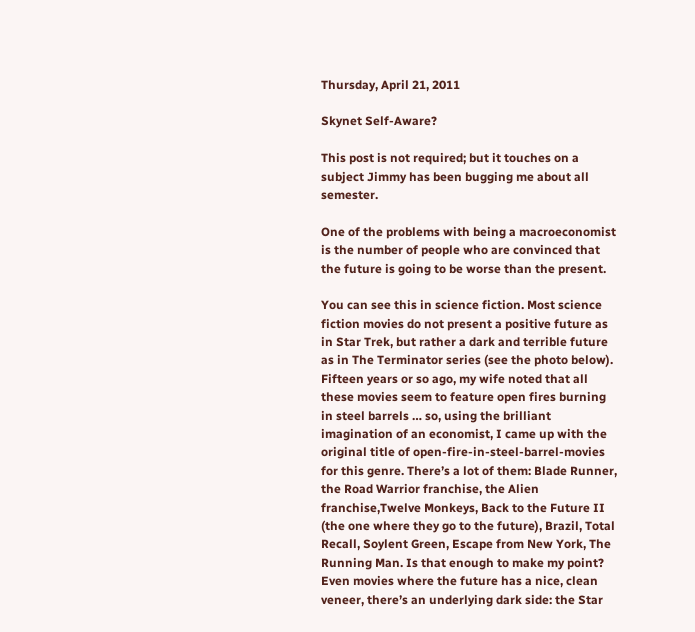Thursday, April 21, 2011

Skynet Self-Aware?

This post is not required; but it touches on a subject Jimmy has been bugging me about all semester.

One of the problems with being a macroeconomist is the number of people who are convinced that the future is going to be worse than the present.

You can see this in science fiction. Most science fiction movies do not present a positive future as in Star Trek, but rather a dark and terrible future as in The Terminator series (see the photo below). Fifteen years or so ago, my wife noted that all these movies seem to feature open fires burning in steel barrels … so, using the brilliant imagination of an economist, I came up with the original title of open-fire-in-steel-barrel-movies for this genre. There’s a lot of them: Blade Runner, the Road Warrior franchise, the Alien franchise,Twelve Monkeys, Back to the Future II (the one where they go to the future), Brazil, Total Recall, Soylent Green, Escape from New York, The Running Man. Is that enough to make my point? Even movies where the future has a nice, clean veneer, there’s an underlying dark side: the Star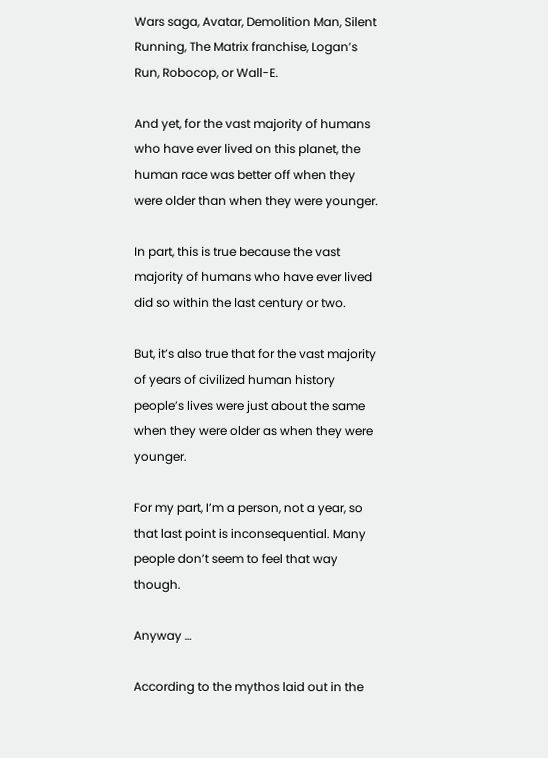Wars saga, Avatar, Demolition Man, Silent Running, The Matrix franchise, Logan’s Run, Robocop, or Wall-E.

And yet, for the vast majority of humans who have ever lived on this planet, the human race was better off when they were older than when they were younger.

In part, this is true because the vast majority of humans who have ever lived did so within the last century or two.

But, it’s also true that for the vast majority of years of civilized human history people’s lives were just about the same when they were older as when they were younger.

For my part, I’m a person, not a year, so that last point is inconsequential. Many people don’t seem to feel that way though.

Anyway …

According to the mythos laid out in the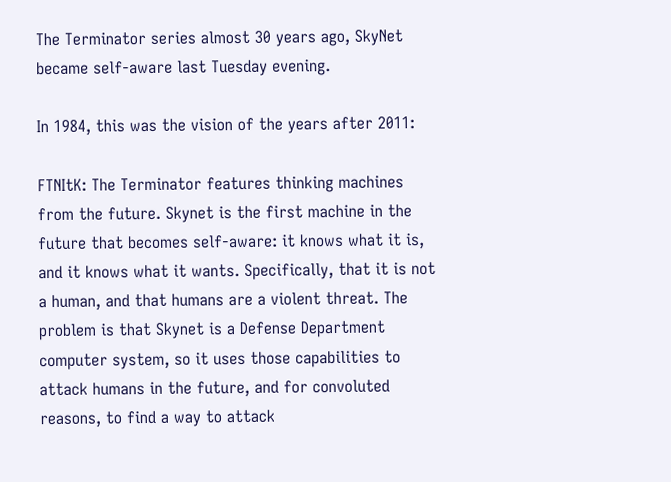The Terminator series almost 30 years ago, SkyNet became self-aware last Tuesday evening.

In 1984, this was the vision of the years after 2011:

FTNItK: The Terminator features thinking machines from the future. Skynet is the first machine in the future that becomes self-aware: it knows what it is, and it knows what it wants. Specifically, that it is not a human, and that humans are a violent threat. The problem is that Skynet is a Defense Department computer system, so it uses those capabilities to attack humans in the future, and for convoluted reasons, to find a way to attack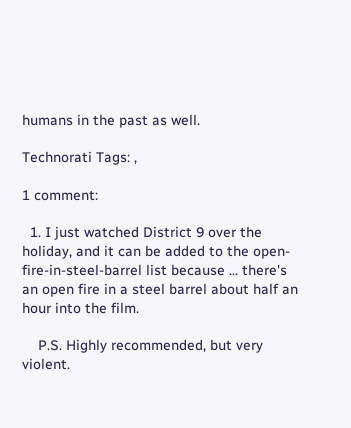humans in the past as well.

Technorati Tags: ,

1 comment:

  1. I just watched District 9 over the holiday, and it can be added to the open-fire-in-steel-barrel list because ... there's an open fire in a steel barrel about half an hour into the film.

    P.S. Highly recommended, but very violent.